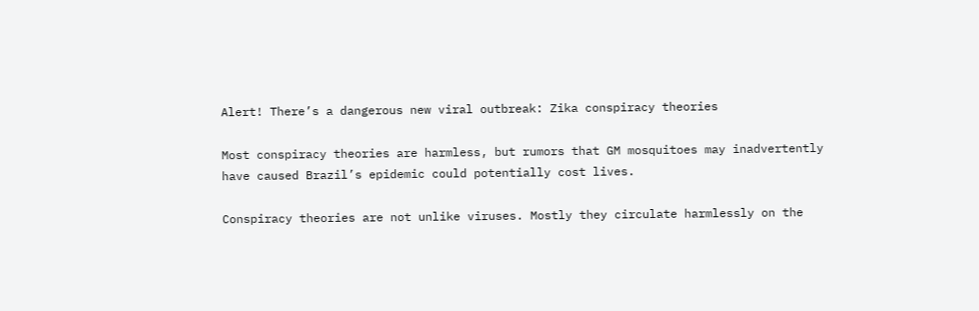Alert! There’s a dangerous new viral outbreak: Zika conspiracy theories

Most conspiracy theories are harmless, but rumors that GM mosquitoes may inadvertently have caused Brazil’s epidemic could potentially cost lives.

Conspiracy theories are not unlike viruses. Mostly they circulate harmlessly on the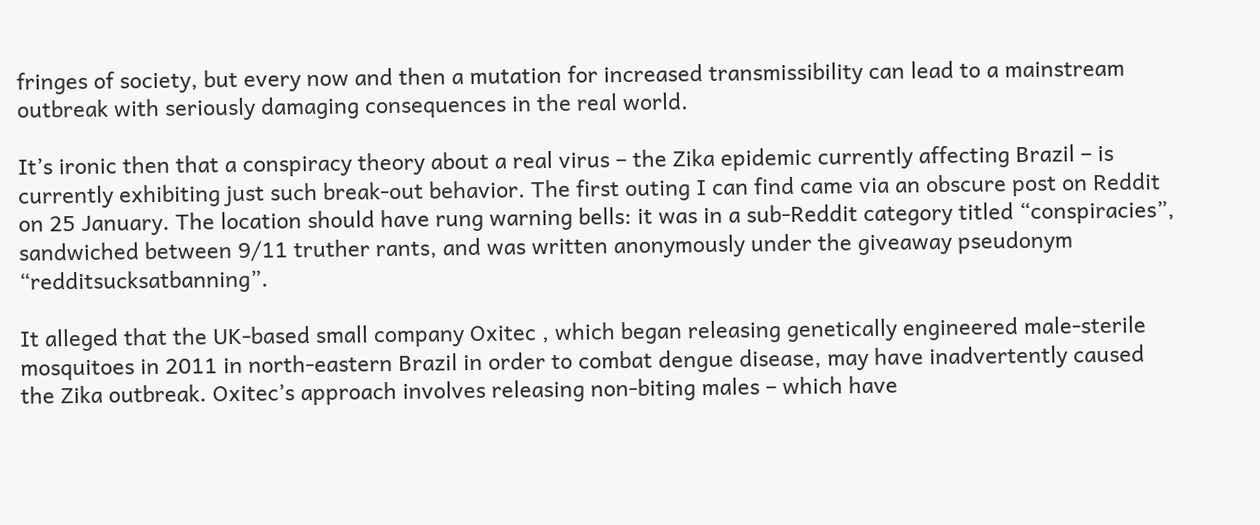fringes of society, but every now and then a mutation for increased transmissibility can lead to a mainstream outbreak with seriously damaging consequences in the real world.

It’s ironic then that a conspiracy theory about a real virus – the Zika epidemic currently affecting Brazil – is currently exhibiting just such break-out behavior. The first outing I can find came via an obscure post on Reddit on 25 January. The location should have rung warning bells: it was in a sub-Reddit category titled “conspiracies”, sandwiched between 9/11 truther rants, and was written anonymously under the giveaway pseudonym “redditsucksatbanning”.

It alleged that the UK-based small company Oxitec , which began releasing genetically engineered male-sterile mosquitoes in 2011 in north-eastern Brazil in order to combat dengue disease, may have inadvertently caused the Zika outbreak. Oxitec’s approach involves releasing non-biting males – which have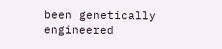been genetically engineered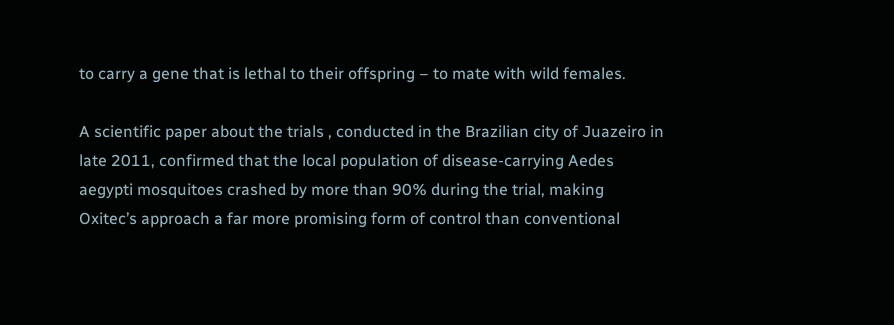to carry a gene that is lethal to their offspring – to mate with wild females.

A scientific paper about the trials , conducted in the Brazilian city of Juazeiro in late 2011, confirmed that the local population of disease-carrying Aedes aegypti mosquitoes crashed by more than 90% during the trial, making Oxitec’s approach a far more promising form of control than conventional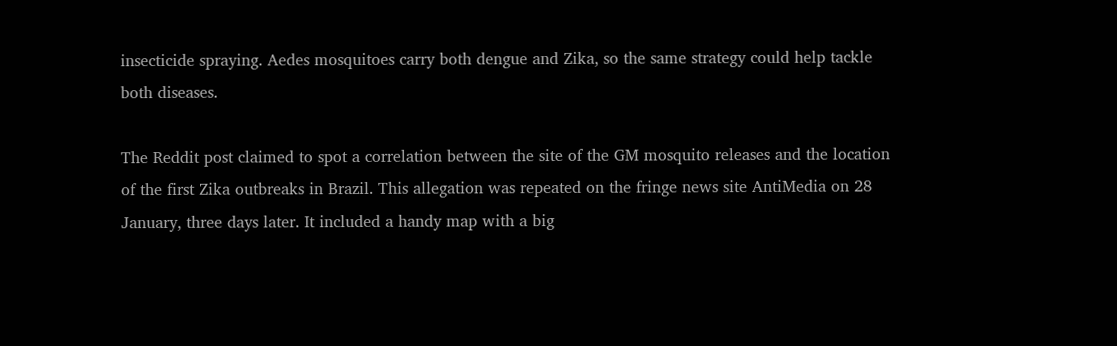insecticide spraying. Aedes mosquitoes carry both dengue and Zika, so the same strategy could help tackle both diseases.

The Reddit post claimed to spot a correlation between the site of the GM mosquito releases and the location of the first Zika outbreaks in Brazil. This allegation was repeated on the fringe news site AntiMedia on 28 January, three days later. It included a handy map with a big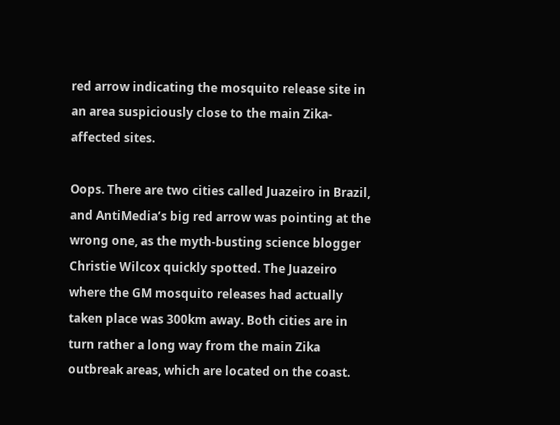red arrow indicating the mosquito release site in an area suspiciously close to the main Zika-affected sites.

Oops. There are two cities called Juazeiro in Brazil, and AntiMedia’s big red arrow was pointing at the wrong one, as the myth-busting science blogger Christie Wilcox quickly spotted. The Juazeiro where the GM mosquito releases had actually taken place was 300km away. Both cities are in turn rather a long way from the main Zika outbreak areas, which are located on the coast.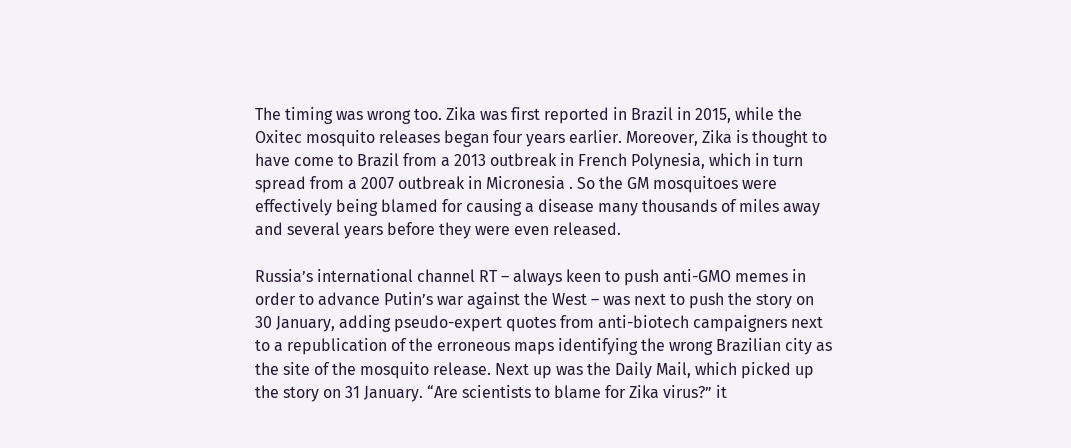The timing was wrong too. Zika was first reported in Brazil in 2015, while the Oxitec mosquito releases began four years earlier. Moreover, Zika is thought to have come to Brazil from a 2013 outbreak in French Polynesia, which in turn spread from a 2007 outbreak in Micronesia . So the GM mosquitoes were effectively being blamed for causing a disease many thousands of miles away and several years before they were even released.

Russia’s international channel RT – always keen to push anti-GMO memes in order to advance Putin’s war against the West – was next to push the story on 30 January, adding pseudo-expert quotes from anti-biotech campaigners next to a republication of the erroneous maps identifying the wrong Brazilian city as the site of the mosquito release. Next up was the Daily Mail, which picked up the story on 31 January. “Are scientists to blame for Zika virus?” it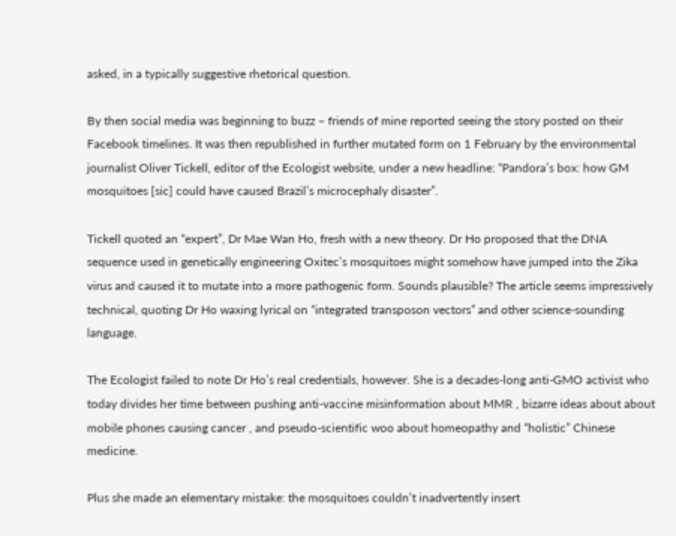asked, in a typically suggestive rhetorical question.

By then social media was beginning to buzz – friends of mine reported seeing the story posted on their Facebook timelines. It was then republished in further mutated form on 1 February by the environmental journalist Oliver Tickell, editor of the Ecologist website, under a new headline: “Pandora’s box: how GM mosquitoes [sic] could have caused Brazil’s microcephaly disaster”.

Tickell quoted an “expert”, Dr Mae Wan Ho, fresh with a new theory. Dr Ho proposed that the DNA sequence used in genetically engineering Oxitec’s mosquitoes might somehow have jumped into the Zika virus and caused it to mutate into a more pathogenic form. Sounds plausible? The article seems impressively technical, quoting Dr Ho waxing lyrical on “integrated transposon vectors” and other science-sounding language.

The Ecologist failed to note Dr Ho’s real credentials, however. She is a decades-long anti-GMO activist who today divides her time between pushing anti-vaccine misinformation about MMR , bizarre ideas about about mobile phones causing cancer , and pseudo-scientific woo about homeopathy and “holistic” Chinese medicine.

Plus she made an elementary mistake: the mosquitoes couldn’t inadvertently insert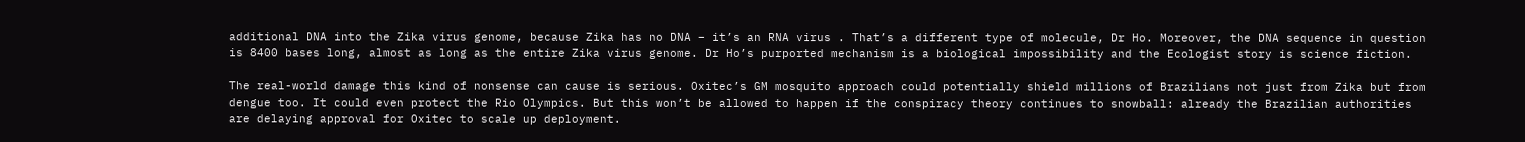additional DNA into the Zika virus genome, because Zika has no DNA – it’s an RNA virus . That’s a different type of molecule, Dr Ho. Moreover, the DNA sequence in question is 8400 bases long, almost as long as the entire Zika virus genome. Dr Ho’s purported mechanism is a biological impossibility and the Ecologist story is science fiction.

The real-world damage this kind of nonsense can cause is serious. Oxitec’s GM mosquito approach could potentially shield millions of Brazilians not just from Zika but from dengue too. It could even protect the Rio Olympics. But this won’t be allowed to happen if the conspiracy theory continues to snowball: already the Brazilian authorities are delaying approval for Oxitec to scale up deployment.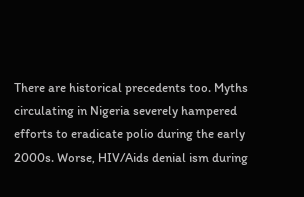There are historical precedents too. Myths circulating in Nigeria severely hampered efforts to eradicate polio during the early 2000s. Worse, HIV/Aids denial ism during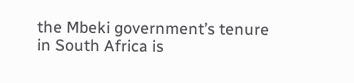the Mbeki government’s tenure in South Africa is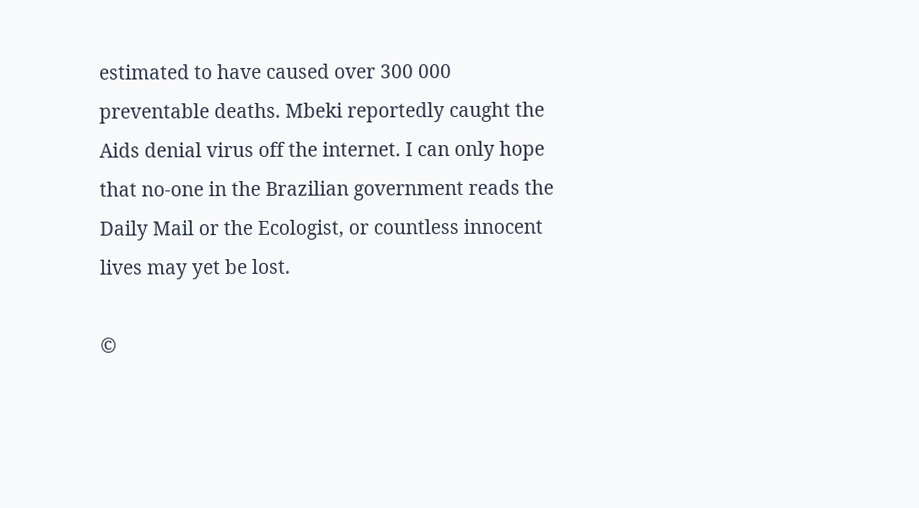estimated to have caused over 300 000 preventable deaths. Mbeki reportedly caught the Aids denial virus off the internet. I can only hope that no-one in the Brazilian government reads the Daily Mail or the Ecologist, or countless innocent lives may yet be lost.

©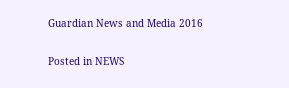Guardian News and Media 2016

Posted in NEWS